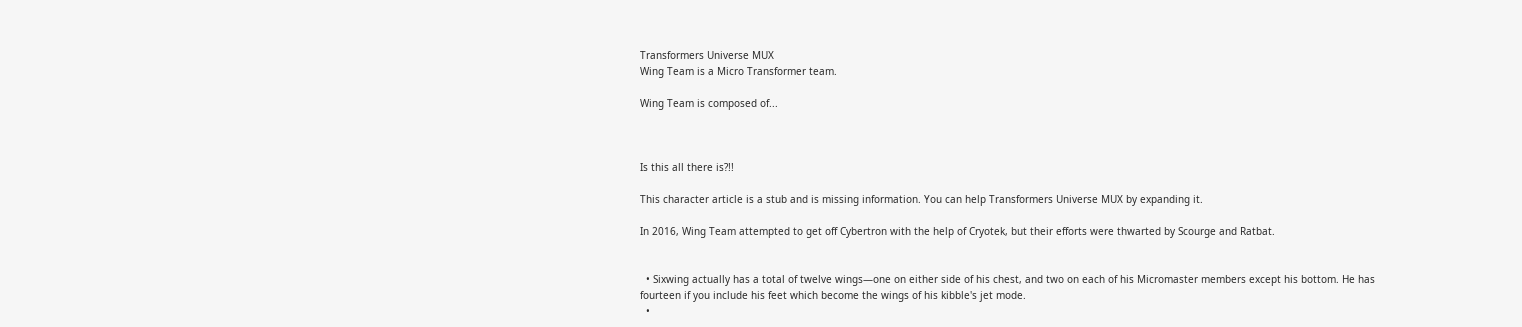Transformers Universe MUX
Wing Team is a Micro Transformer team.

Wing Team is composed of...



Is this all there is?!!

This character article is a stub and is missing information. You can help Transformers Universe MUX by expanding it.

In 2016, Wing Team attempted to get off Cybertron with the help of Cryotek, but their efforts were thwarted by Scourge and Ratbat.


  • Sixwing actually has a total of twelve wings—one on either side of his chest, and two on each of his Micromaster members except his bottom. He has fourteen if you include his feet which become the wings of his kibble's jet mode.
  •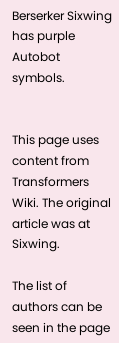Berserker Sixwing has purple Autobot symbols.


This page uses content from Transformers Wiki. The original article was at Sixwing.

The list of authors can be seen in the page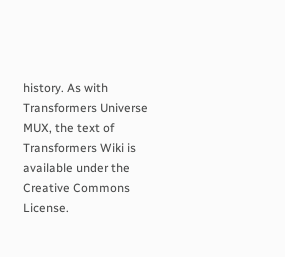history. As with Transformers Universe MUX, the text of Transformers Wiki is available under the Creative Commons License.